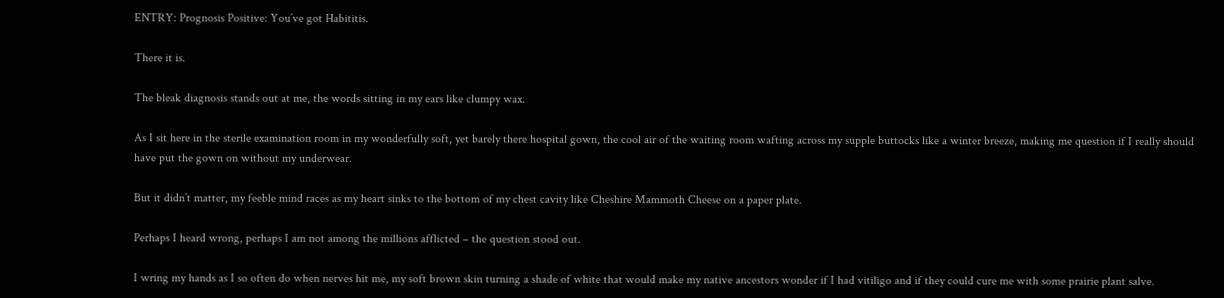ENTRY: Prognosis Positive: You’ve got Habititis.

There it is.

The bleak diagnosis stands out at me, the words sitting in my ears like clumpy wax.

As I sit here in the sterile examination room in my wonderfully soft, yet barely there hospital gown, the cool air of the waiting room wafting across my supple buttocks like a winter breeze, making me question if I really should have put the gown on without my underwear.

But it didn’t matter, my feeble mind races as my heart sinks to the bottom of my chest cavity like Cheshire Mammoth Cheese on a paper plate.

Perhaps I heard wrong, perhaps I am not among the millions afflicted – the question stood out.

I wring my hands as I so often do when nerves hit me, my soft brown skin turning a shade of white that would make my native ancestors wonder if I had vitiligo and if they could cure me with some prairie plant salve.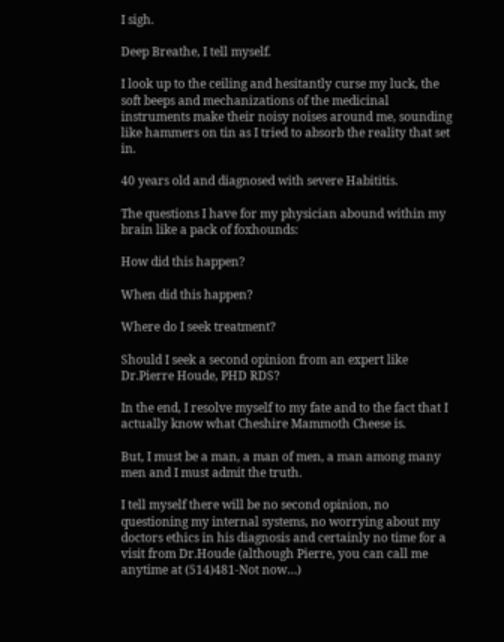I sigh.

Deep Breathe, I tell myself.

I look up to the ceiling and hesitantly curse my luck, the soft beeps and mechanizations of the medicinal instruments make their noisy noises around me, sounding like hammers on tin as I tried to absorb the reality that set in.

40 years old and diagnosed with severe Habititis.

The questions I have for my physician abound within my brain like a pack of foxhounds:

How did this happen?

When did this happen?

Where do I seek treatment?

Should I seek a second opinion from an expert like Dr.Pierre Houde, PHD RDS?

In the end, I resolve myself to my fate and to the fact that I actually know what Cheshire Mammoth Cheese is.

But, I must be a man, a man of men, a man among many men and I must admit the truth.

I tell myself there will be no second opinion, no questioning my internal systems, no worrying about my doctors ethics in his diagnosis and certainly no time for a visit from Dr.Houde (although Pierre, you can call me anytime at (514)481-Not now…)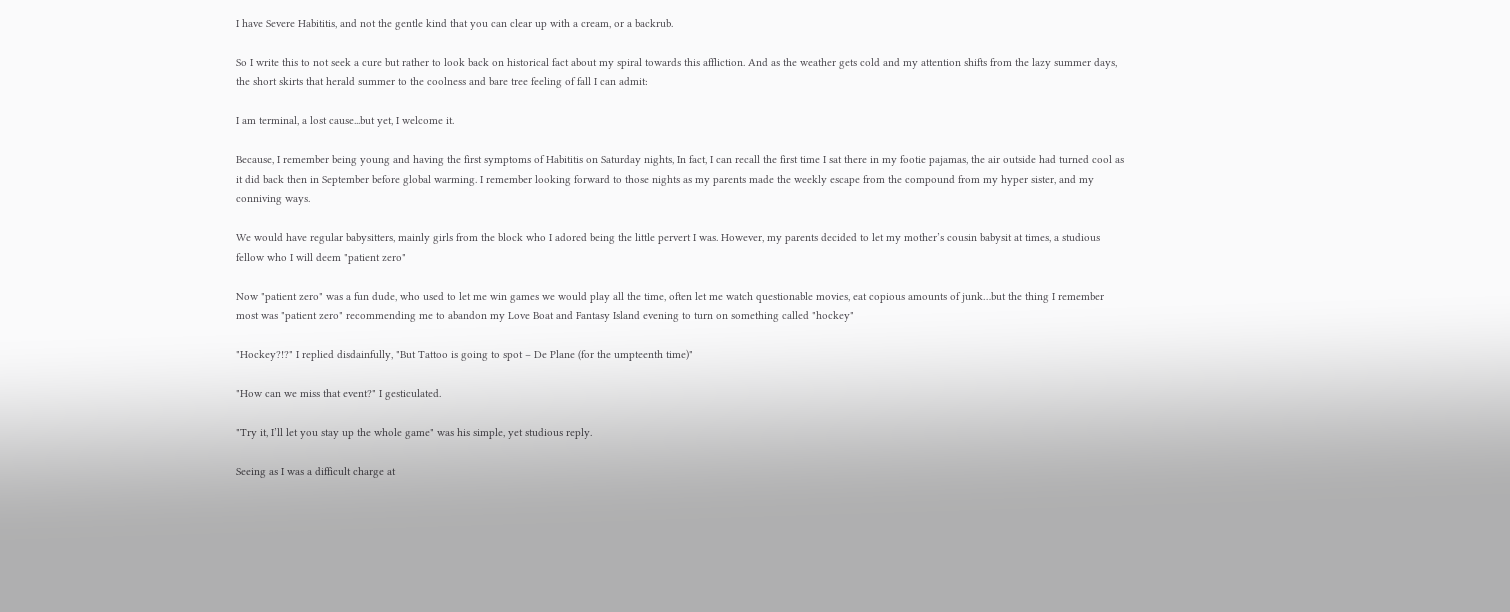I have Severe Habititis, and not the gentle kind that you can clear up with a cream, or a backrub.

So I write this to not seek a cure but rather to look back on historical fact about my spiral towards this affliction. And as the weather gets cold and my attention shifts from the lazy summer days, the short skirts that herald summer to the coolness and bare tree feeling of fall I can admit:

I am terminal, a lost cause...but yet, I welcome it.

Because, I remember being young and having the first symptoms of Habititis on Saturday nights, In fact, I can recall the first time I sat there in my footie pajamas, the air outside had turned cool as it did back then in September before global warming. I remember looking forward to those nights as my parents made the weekly escape from the compound from my hyper sister, and my conniving ways.

We would have regular babysitters, mainly girls from the block who I adored being the little pervert I was. However, my parents decided to let my mother’s cousin babysit at times, a studious fellow who I will deem "patient zero"

Now "patient zero" was a fun dude, who used to let me win games we would play all the time, often let me watch questionable movies, eat copious amounts of junk…but the thing I remember most was "patient zero" recommending me to abandon my Love Boat and Fantasy Island evening to turn on something called "hockey"

"Hockey?!?" I replied disdainfully, "But Tattoo is going to spot – De Plane (for the umpteenth time)"

"How can we miss that event?" I gesticulated.

"Try it, I’ll let you stay up the whole game" was his simple, yet studious reply.

Seeing as I was a difficult charge at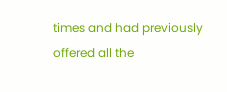times and had previously offered all the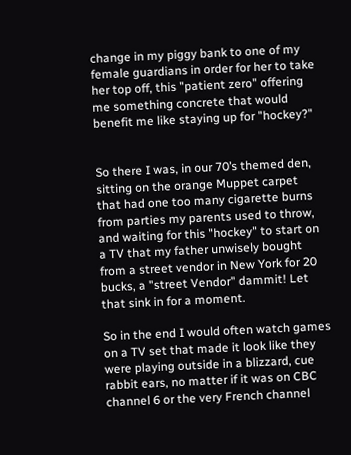change in my piggy bank to one of my female guardians in order for her to take her top off, this "patient zero" offering me something concrete that would benefit me like staying up for "hockey?"


So there I was, in our 70’s themed den, sitting on the orange Muppet carpet that had one too many cigarette burns from parties my parents used to throw, and waiting for this "hockey" to start on a TV that my father unwisely bought from a street vendor in New York for 20 bucks, a "street Vendor" dammit! Let that sink in for a moment.

So in the end I would often watch games on a TV set that made it look like they were playing outside in a blizzard, cue rabbit ears, no matter if it was on CBC channel 6 or the very French channel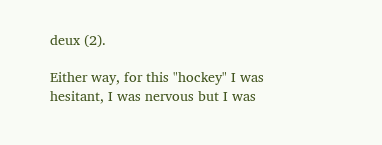deux (2).

Either way, for this "hockey" I was hesitant, I was nervous but I was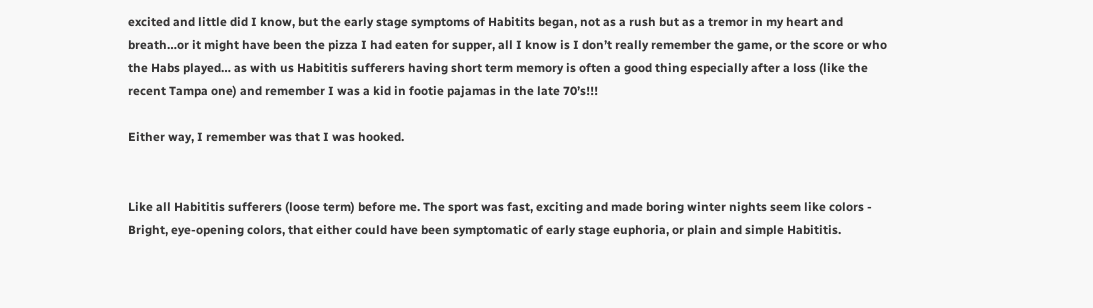excited and little did I know, but the early stage symptoms of Habitits began, not as a rush but as a tremor in my heart and breath…or it might have been the pizza I had eaten for supper, all I know is I don’t really remember the game, or the score or who the Habs played… as with us Habititis sufferers having short term memory is often a good thing especially after a loss (like the recent Tampa one) and remember I was a kid in footie pajamas in the late 70’s!!!

Either way, I remember was that I was hooked.


Like all Habititis sufferers (loose term) before me. The sport was fast, exciting and made boring winter nights seem like colors - Bright, eye-opening colors, that either could have been symptomatic of early stage euphoria, or plain and simple Habititis.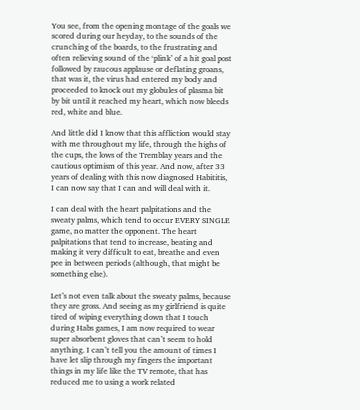You see, from the opening montage of the goals we scored during our heyday, to the sounds of the crunching of the boards, to the frustrating and often relieving sound of the ‘plink’ of a hit goal post followed by raucous applause or deflating groans, that was it, the virus had entered my body and proceeded to knock out my globules of plasma bit by bit until it reached my heart, which now bleeds red, white and blue.

And little did I know that this affliction would stay with me throughout my life, through the highs of the cups, the lows of the Tremblay years and the cautious optimism of this year. And now, after 33 years of dealing with this now diagnosed Habititis, I can now say that I can and will deal with it.

I can deal with the heart palpitations and the sweaty palms, which tend to occur EVERY SINGLE game, no matter the opponent. The heart palpitations that tend to increase, beating and making it very difficult to eat, breathe and even pee in between periods (although, that might be something else).

Let’s not even talk about the sweaty palms, because they are gross. And seeing as my girlfriend is quite tired of wiping everything down that I touch during Habs games, I am now required to wear super absorbent gloves that can’t seem to hold anything. I can’t tell you the amount of times I have let slip through my fingers the important things in my life like the TV remote, that has reduced me to using a work related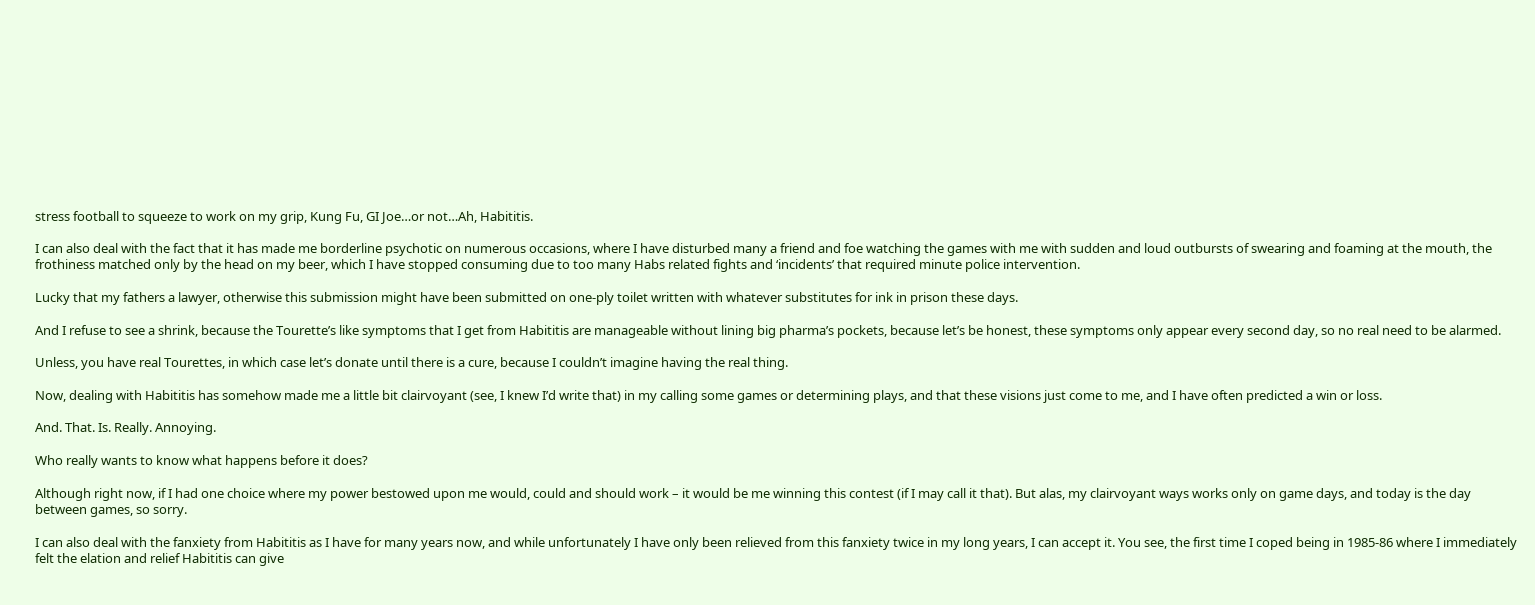stress football to squeeze to work on my grip, Kung Fu, GI Joe…or not…Ah, Habititis.

I can also deal with the fact that it has made me borderline psychotic on numerous occasions, where I have disturbed many a friend and foe watching the games with me with sudden and loud outbursts of swearing and foaming at the mouth, the frothiness matched only by the head on my beer, which I have stopped consuming due to too many Habs related fights and ‘incidents’ that required minute police intervention.

Lucky that my fathers a lawyer, otherwise this submission might have been submitted on one-ply toilet written with whatever substitutes for ink in prison these days.

And I refuse to see a shrink, because the Tourette’s like symptoms that I get from Habititis are manageable without lining big pharma’s pockets, because let’s be honest, these symptoms only appear every second day, so no real need to be alarmed.

Unless, you have real Tourettes, in which case let’s donate until there is a cure, because I couldn’t imagine having the real thing.

Now, dealing with Habititis has somehow made me a little bit clairvoyant (see, I knew I’d write that) in my calling some games or determining plays, and that these visions just come to me, and I have often predicted a win or loss.

And. That. Is. Really. Annoying.

Who really wants to know what happens before it does?

Although right now, if I had one choice where my power bestowed upon me would, could and should work – it would be me winning this contest (if I may call it that). But alas, my clairvoyant ways works only on game days, and today is the day between games, so sorry.

I can also deal with the fanxiety from Habititis as I have for many years now, and while unfortunately I have only been relieved from this fanxiety twice in my long years, I can accept it. You see, the first time I coped being in 1985-86 where I immediately felt the elation and relief Habititis can give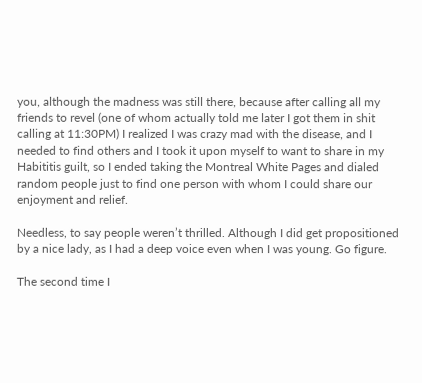you, although the madness was still there, because after calling all my friends to revel (one of whom actually told me later I got them in shit calling at 11:30PM) I realized I was crazy mad with the disease, and I needed to find others and I took it upon myself to want to share in my Habititis guilt, so I ended taking the Montreal White Pages and dialed random people just to find one person with whom I could share our enjoyment and relief.

Needless, to say people weren’t thrilled. Although I did get propositioned by a nice lady, as I had a deep voice even when I was young. Go figure.

The second time I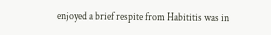enjoyed a brief respite from Habititis was in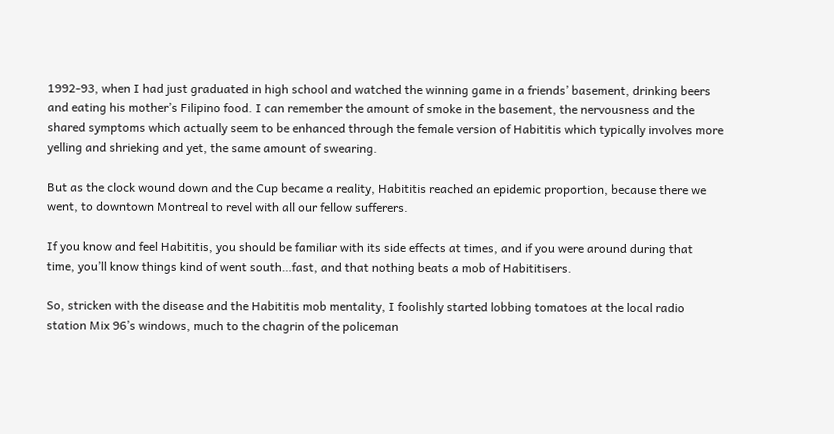1992-93, when I had just graduated in high school and watched the winning game in a friends’ basement, drinking beers and eating his mother’s Filipino food. I can remember the amount of smoke in the basement, the nervousness and the shared symptoms which actually seem to be enhanced through the female version of Habititis which typically involves more yelling and shrieking and yet, the same amount of swearing.

But as the clock wound down and the Cup became a reality, Habititis reached an epidemic proportion, because there we went, to downtown Montreal to revel with all our fellow sufferers.

If you know and feel Habititis, you should be familiar with its side effects at times, and if you were around during that time, you’ll know things kind of went south…fast, and that nothing beats a mob of Habititisers.

So, stricken with the disease and the Habititis mob mentality, I foolishly started lobbing tomatoes at the local radio station Mix 96’s windows, much to the chagrin of the policeman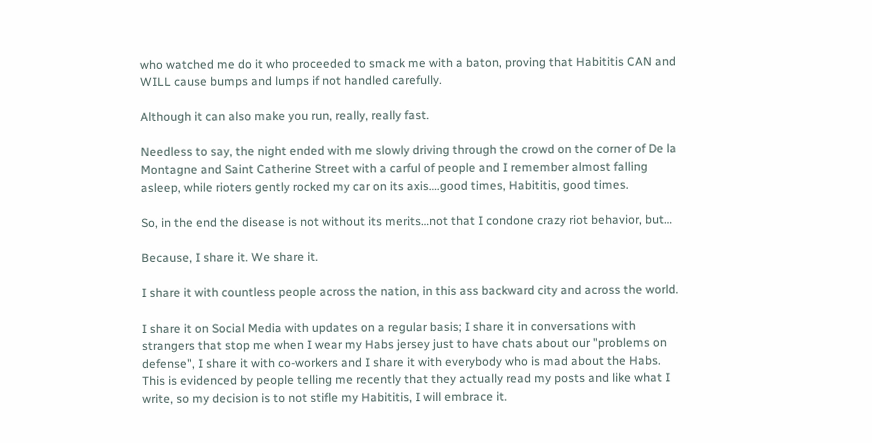who watched me do it who proceeded to smack me with a baton, proving that Habititis CAN and WILL cause bumps and lumps if not handled carefully.

Although it can also make you run, really, really fast.

Needless to say, the night ended with me slowly driving through the crowd on the corner of De la Montagne and Saint Catherine Street with a carful of people and I remember almost falling asleep, while rioters gently rocked my car on its axis….good times, Habititis, good times.

So, in the end the disease is not without its merits…not that I condone crazy riot behavior, but…

Because, I share it. We share it.

I share it with countless people across the nation, in this ass backward city and across the world.

I share it on Social Media with updates on a regular basis; I share it in conversations with strangers that stop me when I wear my Habs jersey just to have chats about our "problems on defense", I share it with co-workers and I share it with everybody who is mad about the Habs. This is evidenced by people telling me recently that they actually read my posts and like what I write, so my decision is to not stifle my Habititis, I will embrace it.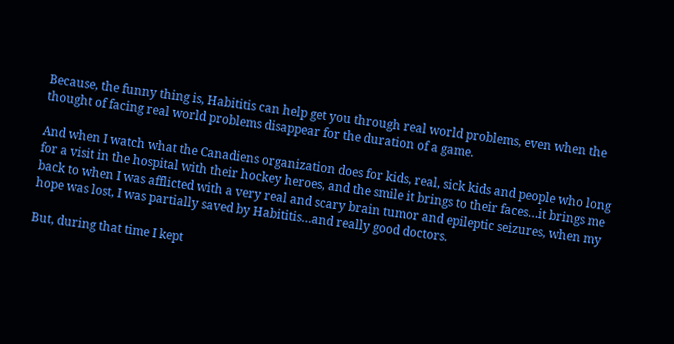Because, the funny thing is, Habititis can help get you through real world problems, even when the thought of facing real world problems disappear for the duration of a game.

And when I watch what the Canadiens organization does for kids, real, sick kids and people who long for a visit in the hospital with their hockey heroes, and the smile it brings to their faces…it brings me back to when I was afflicted with a very real and scary brain tumor and epileptic seizures, when my hope was lost, I was partially saved by Habititis…and really good doctors.

But, during that time I kept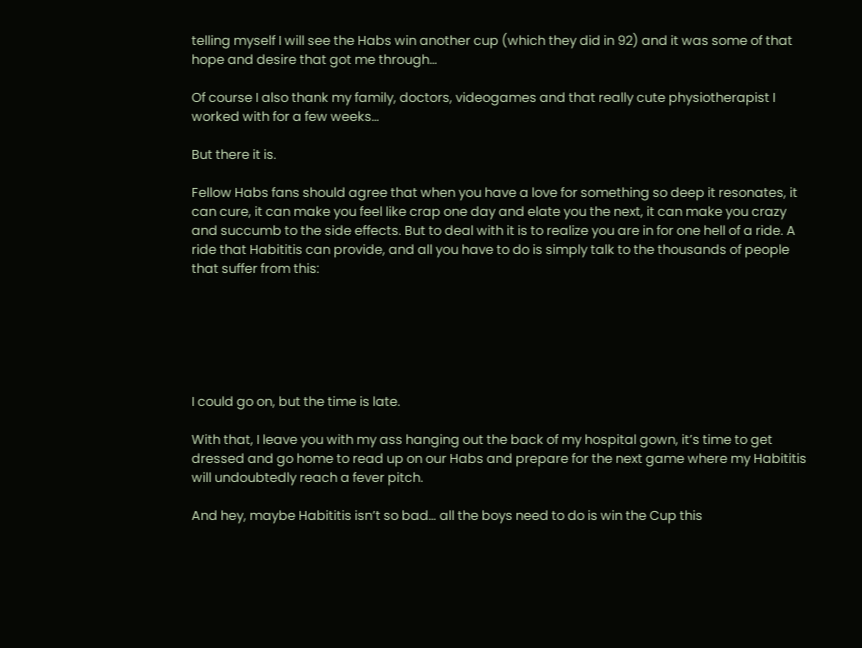telling myself I will see the Habs win another cup (which they did in 92) and it was some of that hope and desire that got me through…

Of course I also thank my family, doctors, videogames and that really cute physiotherapist I worked with for a few weeks…

But there it is.

Fellow Habs fans should agree that when you have a love for something so deep it resonates, it can cure, it can make you feel like crap one day and elate you the next, it can make you crazy and succumb to the side effects. But to deal with it is to realize you are in for one hell of a ride. A ride that Habititis can provide, and all you have to do is simply talk to the thousands of people that suffer from this:






I could go on, but the time is late.

With that, I leave you with my ass hanging out the back of my hospital gown, it’s time to get dressed and go home to read up on our Habs and prepare for the next game where my Habititis will undoubtedly reach a fever pitch.

And hey, maybe Habititis isn’t so bad… all the boys need to do is win the Cup this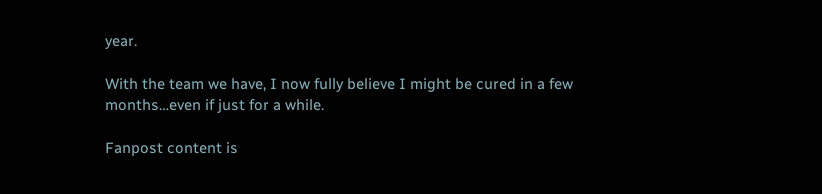year.

With the team we have, I now fully believe I might be cured in a few months…even if just for a while.

Fanpost content is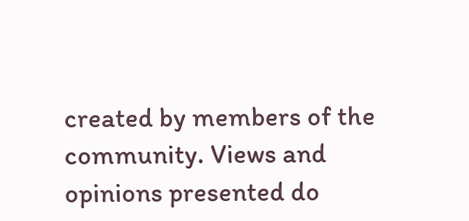created by members of the community. Views and opinions presented do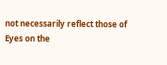not necessarily reflect those of Eyes on the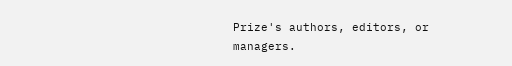Prize's authors, editors, or managers.